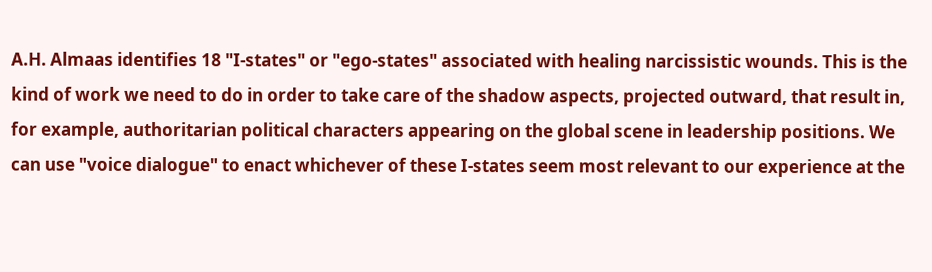A.H. Almaas identifies 18 "I-states" or "ego-states" associated with healing narcissistic wounds. This is the kind of work we need to do in order to take care of the shadow aspects, projected outward, that result in, for example, authoritarian political characters appearing on the global scene in leadership positions. We can use "voice dialogue" to enact whichever of these I-states seem most relevant to our experience at the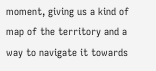moment, giving us a kind of map of the territory and a way to navigate it towards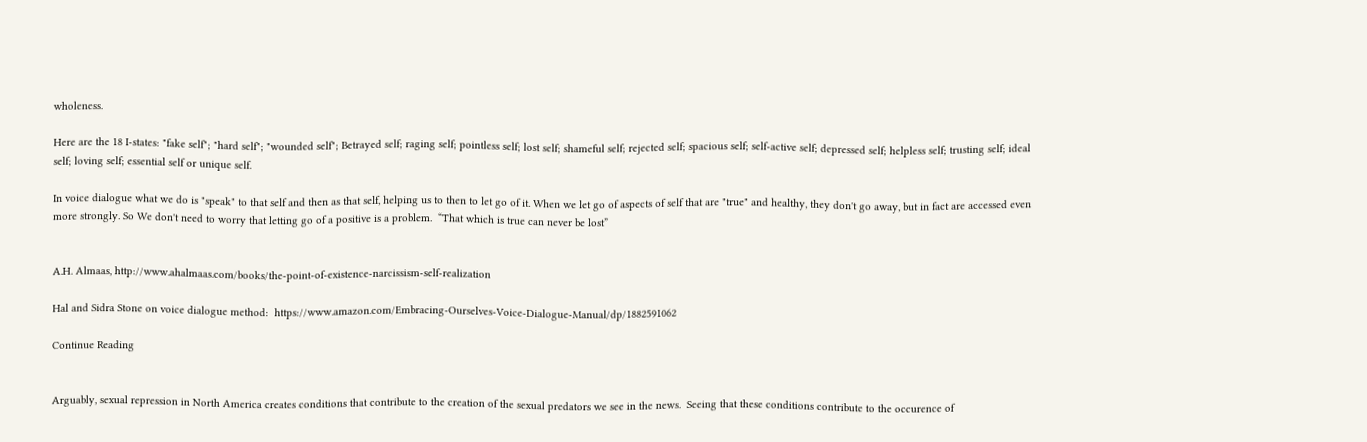wholeness.

Here are the 18 I-states: "fake self"; "hard self"; "wounded self"; Betrayed self; raging self; pointless self; lost self; shameful self; rejected self; spacious self; self-active self; depressed self; helpless self; trusting self; ideal self; loving self; essential self or unique self.

In voice dialogue what we do is "speak" to that self and then as that self, helping us to then to let go of it. When we let go of aspects of self that are "true" and healthy, they don't go away, but in fact are accessed even more strongly. So We don't need to worry that letting go of a positive is a problem.  “That which is true can never be lost”


A.H. Almaas, http://www.ahalmaas.com/books/the-point-of-existence-narcissism-self-realization

Hal and Sidra Stone on voice dialogue method:  https://www.amazon.com/Embracing-Ourselves-Voice-Dialogue-Manual/dp/1882591062

Continue Reading


Arguably, sexual repression in North America creates conditions that contribute to the creation of the sexual predators we see in the news.  Seeing that these conditions contribute to the occurence of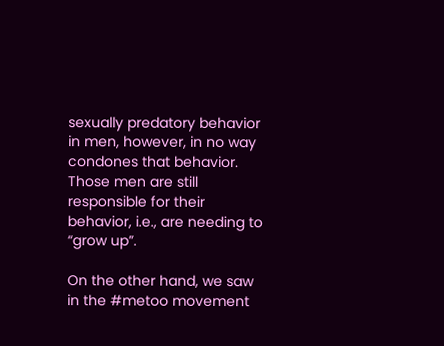sexually predatory behavior in men, however, in no way condones that behavior.  Those men are still responsible for their behavior, i.e., are needing to “grow up”.

On the other hand, we saw in the #metoo movement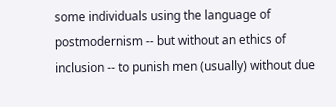some individuals using the language of postmodernism -- but without an ethics of inclusion -- to punish men (usually) without due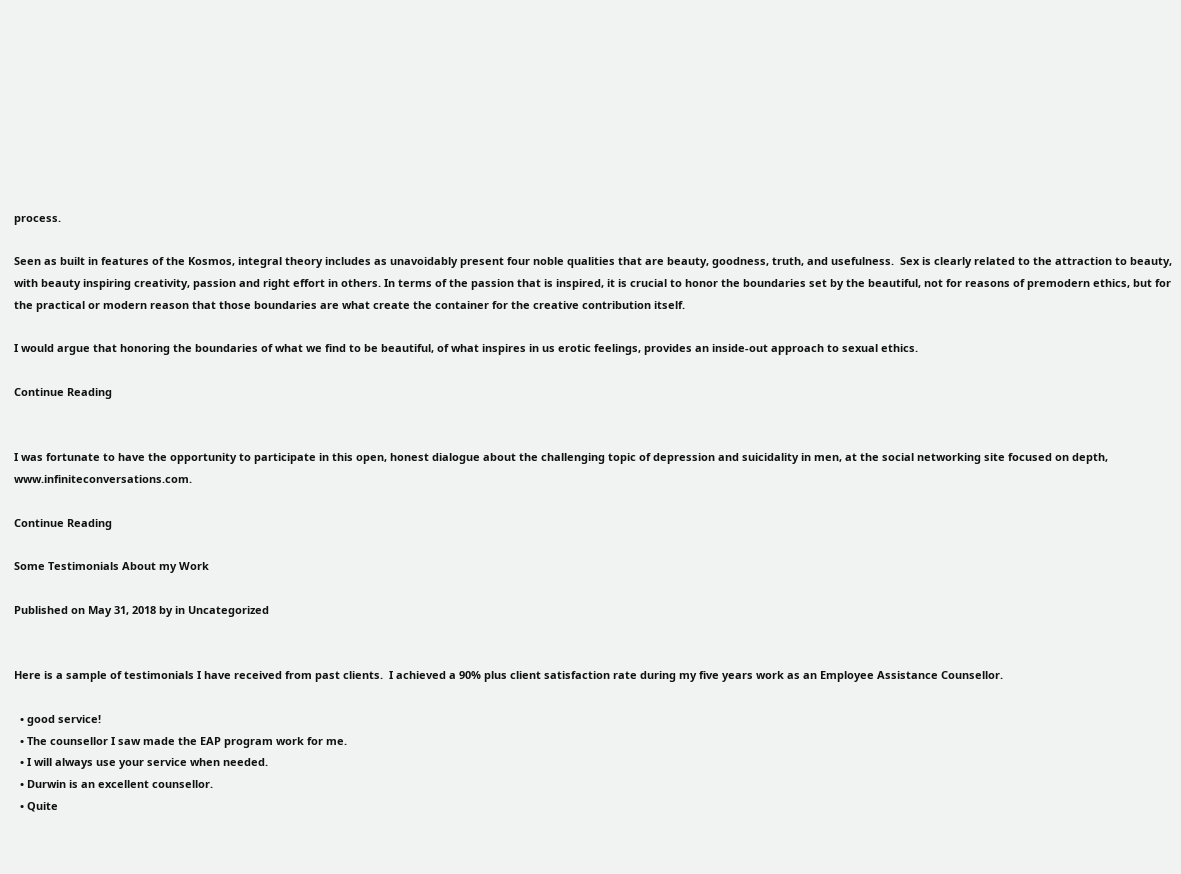process.

Seen as built in features of the Kosmos, integral theory includes as unavoidably present four noble qualities that are beauty, goodness, truth, and usefulness.  Sex is clearly related to the attraction to beauty, with beauty inspiring creativity, passion and right effort in others. In terms of the passion that is inspired, it is crucial to honor the boundaries set by the beautiful, not for reasons of premodern ethics, but for the practical or modern reason that those boundaries are what create the container for the creative contribution itself.

I would argue that honoring the boundaries of what we find to be beautiful, of what inspires in us erotic feelings, provides an inside-out approach to sexual ethics.

Continue Reading


I was fortunate to have the opportunity to participate in this open, honest dialogue about the challenging topic of depression and suicidality in men, at the social networking site focused on depth, www.infiniteconversations.com.

Continue Reading

Some Testimonials About my Work

Published on May 31, 2018 by in Uncategorized


Here is a sample of testimonials I have received from past clients.  I achieved a 90% plus client satisfaction rate during my five years work as an Employee Assistance Counsellor.

  • good service!
  • The counsellor I saw made the EAP program work for me.
  • I will always use your service when needed.
  • Durwin is an excellent counsellor.
  • Quite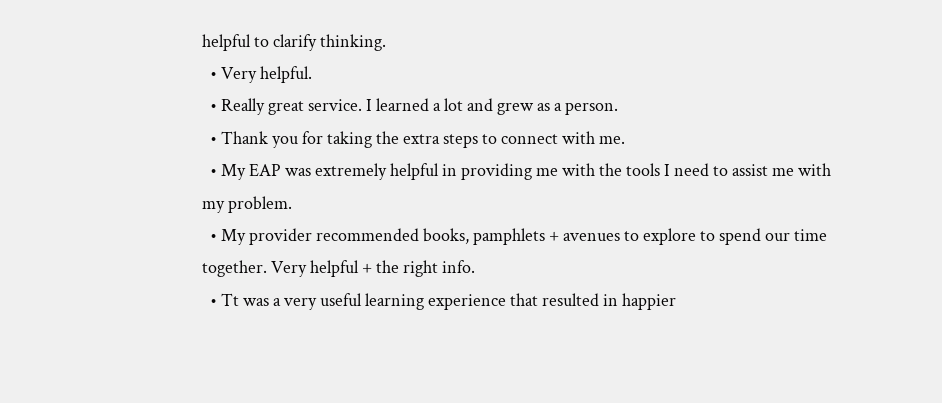helpful to clarify thinking.
  • Very helpful.
  • Really great service. I learned a lot and grew as a person.
  • Thank you for taking the extra steps to connect with me.
  • My EAP was extremely helpful in providing me with the tools I need to assist me with my problem.
  • My provider recommended books, pamphlets + avenues to explore to spend our time together. Very helpful + the right info.
  • Tt was a very useful learning experience that resulted in happier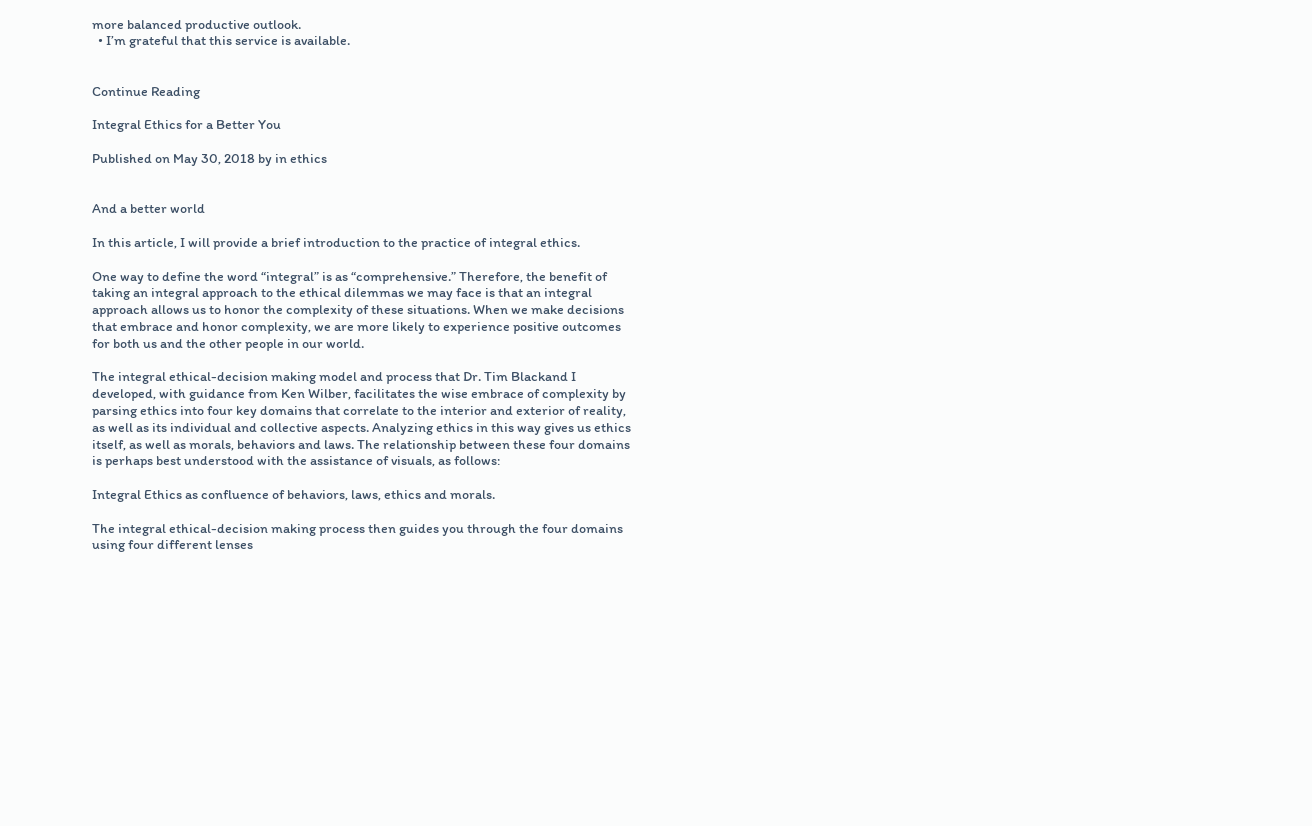more balanced productive outlook.
  • I’m grateful that this service is available.


Continue Reading

Integral Ethics for a Better You

Published on May 30, 2018 by in ethics


And a better world

In this article, I will provide a brief introduction to the practice of integral ethics.

One way to define the word “integral” is as “comprehensive.” Therefore, the benefit of taking an integral approach to the ethical dilemmas we may face is that an integral approach allows us to honor the complexity of these situations. When we make decisions that embrace and honor complexity, we are more likely to experience positive outcomes for both us and the other people in our world.

The integral ethical-decision making model and process that Dr. Tim Blackand I developed, with guidance from Ken Wilber, facilitates the wise embrace of complexity by parsing ethics into four key domains that correlate to the interior and exterior of reality, as well as its individual and collective aspects. Analyzing ethics in this way gives us ethics itself, as well as morals, behaviors and laws. The relationship between these four domains is perhaps best understood with the assistance of visuals, as follows:

Integral Ethics as confluence of behaviors, laws, ethics and morals.

The integral ethical-decision making process then guides you through the four domains using four different lenses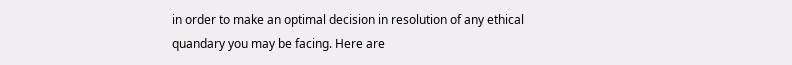in order to make an optimal decision in resolution of any ethical quandary you may be facing. Here are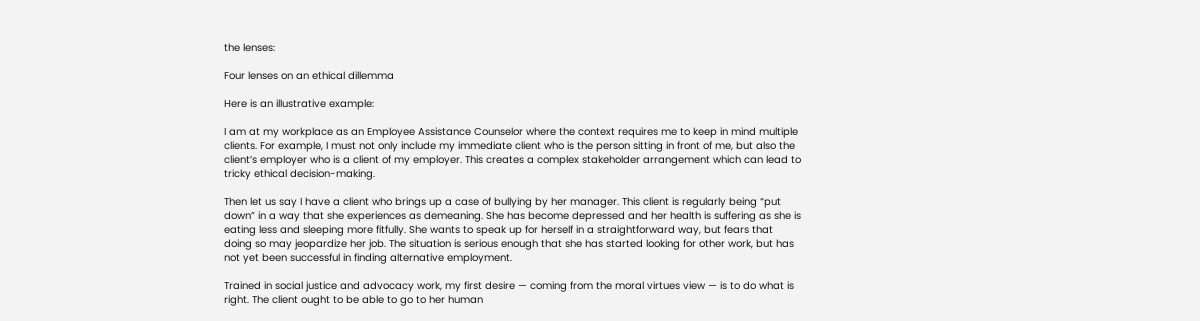the lenses:

Four lenses on an ethical dillemma

Here is an illustrative example:

I am at my workplace as an Employee Assistance Counselor where the context requires me to keep in mind multiple clients. For example, I must not only include my immediate client who is the person sitting in front of me, but also the client’s employer who is a client of my employer. This creates a complex stakeholder arrangement which can lead to tricky ethical decision-making.

Then let us say I have a client who brings up a case of bullying by her manager. This client is regularly being “put down” in a way that she experiences as demeaning. She has become depressed and her health is suffering as she is eating less and sleeping more fitfully. She wants to speak up for herself in a straightforward way, but fears that doing so may jeopardize her job. The situation is serious enough that she has started looking for other work, but has not yet been successful in finding alternative employment.

Trained in social justice and advocacy work, my first desire — coming from the moral virtues view — is to do what is right. The client ought to be able to go to her human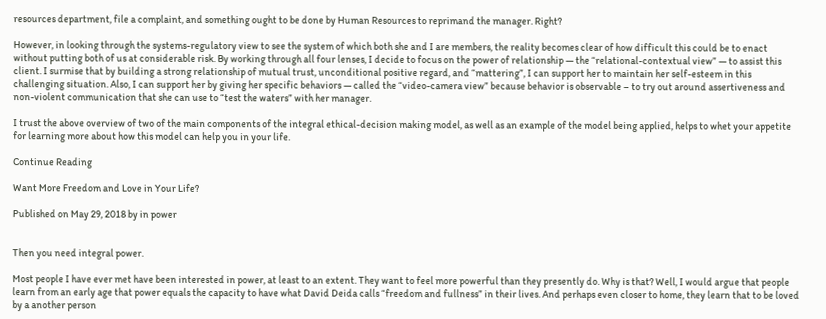resources department, file a complaint, and something ought to be done by Human Resources to reprimand the manager. Right?

However, in looking through the systems-regulatory view to see the system of which both she and I are members, the reality becomes clear of how difficult this could be to enact without putting both of us at considerable risk. By working through all four lenses, I decide to focus on the power of relationship — the “relational-contextual view” — to assist this client. I surmise that by building a strong relationship of mutual trust, unconditional positive regard, and “mattering”, I can support her to maintain her self-esteem in this challenging situation. Also, I can support her by giving her specific behaviors — called the “video-camera view” because behavior is observable – to try out around assertiveness and non-violent communication that she can use to “test the waters” with her manager.

I trust the above overview of two of the main components of the integral ethical-decision making model, as well as an example of the model being applied, helps to whet your appetite for learning more about how this model can help you in your life.

Continue Reading

Want More Freedom and Love in Your Life?

Published on May 29, 2018 by in power


Then you need integral power.

Most people I have ever met have been interested in power, at least to an extent. They want to feel more powerful than they presently do. Why is that? Well, I would argue that people learn from an early age that power equals the capacity to have what David Deida calls “freedom and fullness” in their lives. And perhaps even closer to home, they learn that to be loved by a another person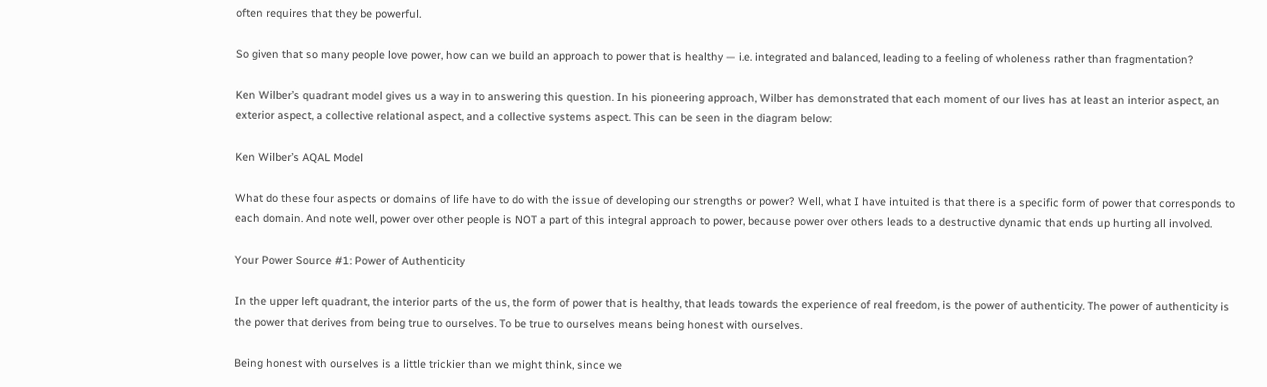often requires that they be powerful.

So given that so many people love power, how can we build an approach to power that is healthy — i.e. integrated and balanced, leading to a feeling of wholeness rather than fragmentation?

Ken Wilber’s quadrant model gives us a way in to answering this question. In his pioneering approach, Wilber has demonstrated that each moment of our lives has at least an interior aspect, an exterior aspect, a collective relational aspect, and a collective systems aspect. This can be seen in the diagram below:

Ken Wilber’s AQAL Model

What do these four aspects or domains of life have to do with the issue of developing our strengths or power? Well, what I have intuited is that there is a specific form of power that corresponds to each domain. And note well, power over other people is NOT a part of this integral approach to power, because power over others leads to a destructive dynamic that ends up hurting all involved.

Your Power Source #1: Power of Authenticity

In the upper left quadrant, the interior parts of the us, the form of power that is healthy, that leads towards the experience of real freedom, is the power of authenticity. The power of authenticity is the power that derives from being true to ourselves. To be true to ourselves means being honest with ourselves.

Being honest with ourselves is a little trickier than we might think, since we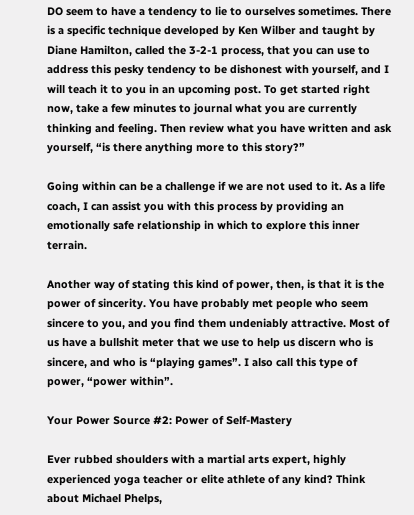DO seem to have a tendency to lie to ourselves sometimes. There is a specific technique developed by Ken Wilber and taught by Diane Hamilton, called the 3-2-1 process, that you can use to address this pesky tendency to be dishonest with yourself, and I will teach it to you in an upcoming post. To get started right now, take a few minutes to journal what you are currently thinking and feeling. Then review what you have written and ask yourself, “is there anything more to this story?”

Going within can be a challenge if we are not used to it. As a life coach, I can assist you with this process by providing an emotionally safe relationship in which to explore this inner terrain.

Another way of stating this kind of power, then, is that it is the power of sincerity. You have probably met people who seem sincere to you, and you find them undeniably attractive. Most of us have a bullshit meter that we use to help us discern who is sincere, and who is “playing games”. I also call this type of power, “power within”.

Your Power Source #2: Power of Self-Mastery

Ever rubbed shoulders with a martial arts expert, highly experienced yoga teacher or elite athlete of any kind? Think about Michael Phelps,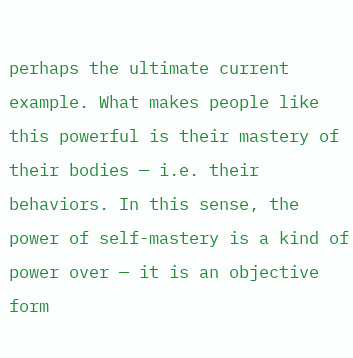perhaps the ultimate current example. What makes people like this powerful is their mastery of their bodies — i.e. their behaviors. In this sense, the power of self-mastery is a kind of power over — it is an objective form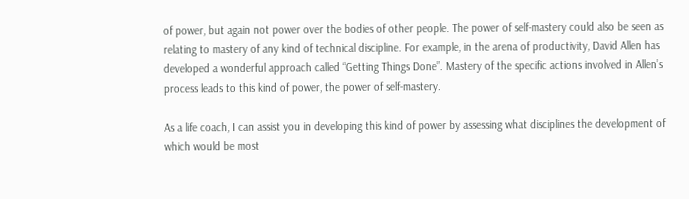of power, but again not power over the bodies of other people. The power of self-mastery could also be seen as relating to mastery of any kind of technical discipline. For example, in the arena of productivity, David Allen has developed a wonderful approach called “Getting Things Done”. Mastery of the specific actions involved in Allen’s process leads to this kind of power, the power of self-mastery.

As a life coach, I can assist you in developing this kind of power by assessing what disciplines the development of which would be most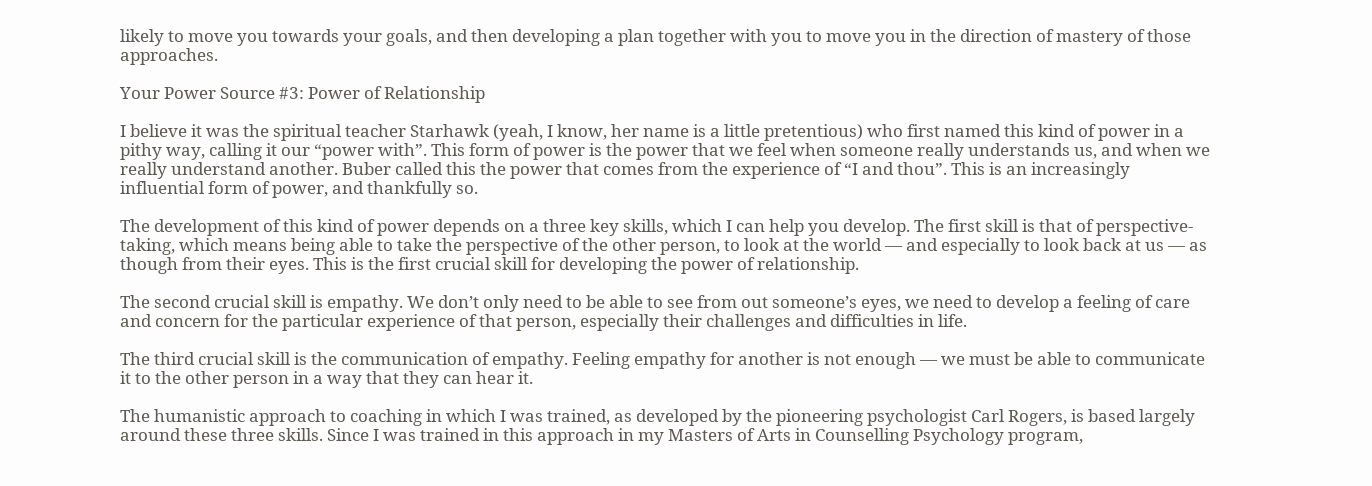likely to move you towards your goals, and then developing a plan together with you to move you in the direction of mastery of those approaches.

Your Power Source #3: Power of Relationship

I believe it was the spiritual teacher Starhawk (yeah, I know, her name is a little pretentious) who first named this kind of power in a pithy way, calling it our “power with”. This form of power is the power that we feel when someone really understands us, and when we really understand another. Buber called this the power that comes from the experience of “I and thou”. This is an increasingly influential form of power, and thankfully so.

The development of this kind of power depends on a three key skills, which I can help you develop. The first skill is that of perspective-taking, which means being able to take the perspective of the other person, to look at the world — and especially to look back at us — as though from their eyes. This is the first crucial skill for developing the power of relationship.

The second crucial skill is empathy. We don’t only need to be able to see from out someone’s eyes, we need to develop a feeling of care and concern for the particular experience of that person, especially their challenges and difficulties in life.

The third crucial skill is the communication of empathy. Feeling empathy for another is not enough — we must be able to communicate it to the other person in a way that they can hear it.

The humanistic approach to coaching in which I was trained, as developed by the pioneering psychologist Carl Rogers, is based largely around these three skills. Since I was trained in this approach in my Masters of Arts in Counselling Psychology program,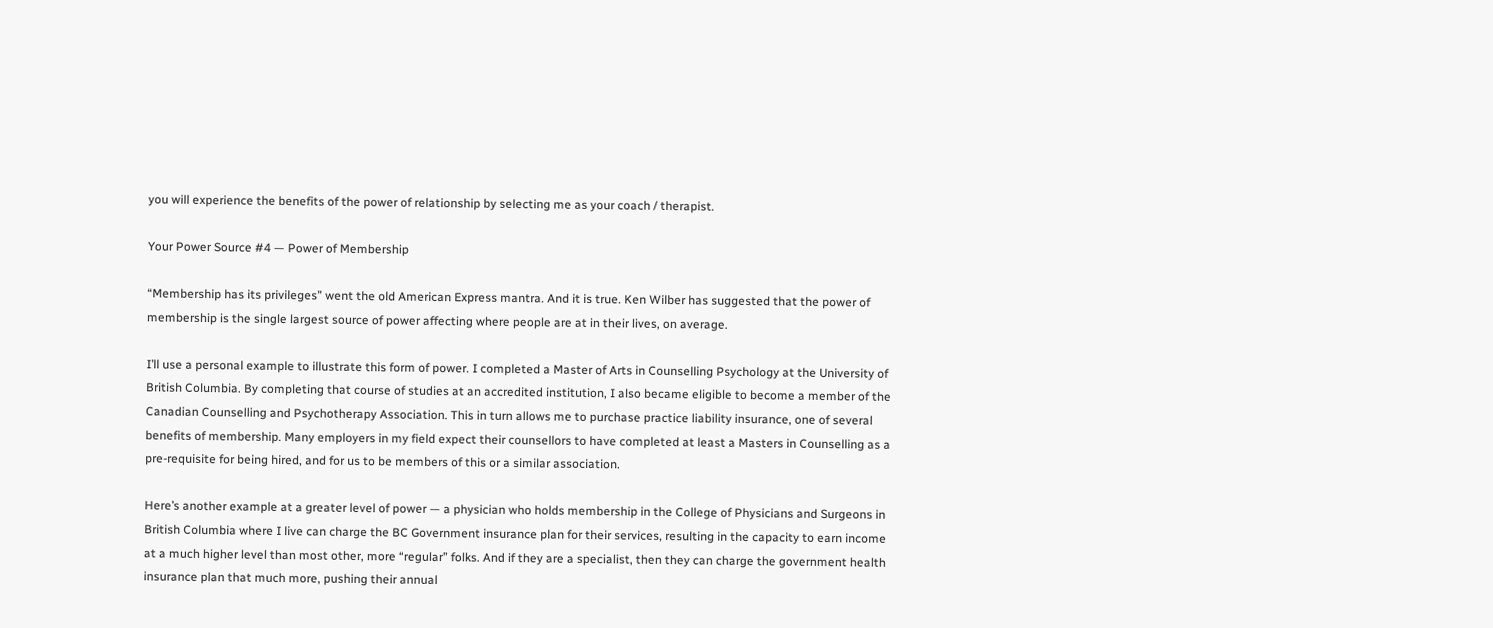you will experience the benefits of the power of relationship by selecting me as your coach / therapist.

Your Power Source #4 — Power of Membership

“Membership has its privileges” went the old American Express mantra. And it is true. Ken Wilber has suggested that the power of membership is the single largest source of power affecting where people are at in their lives, on average.

I’ll use a personal example to illustrate this form of power. I completed a Master of Arts in Counselling Psychology at the University of British Columbia. By completing that course of studies at an accredited institution, I also became eligible to become a member of the Canadian Counselling and Psychotherapy Association. This in turn allows me to purchase practice liability insurance, one of several benefits of membership. Many employers in my field expect their counsellors to have completed at least a Masters in Counselling as a pre-requisite for being hired, and for us to be members of this or a similar association.

Here’s another example at a greater level of power — a physician who holds membership in the College of Physicians and Surgeons in British Columbia where I live can charge the BC Government insurance plan for their services, resulting in the capacity to earn income at a much higher level than most other, more “regular” folks. And if they are a specialist, then they can charge the government health insurance plan that much more, pushing their annual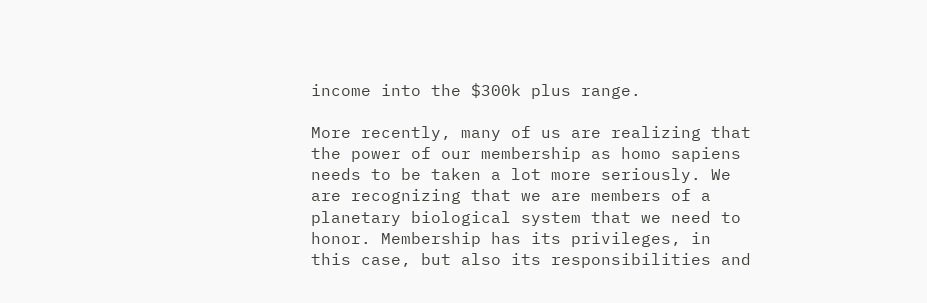income into the $300k plus range.

More recently, many of us are realizing that the power of our membership as homo sapiens needs to be taken a lot more seriously. We are recognizing that we are members of a planetary biological system that we need to honor. Membership has its privileges, in this case, but also its responsibilities and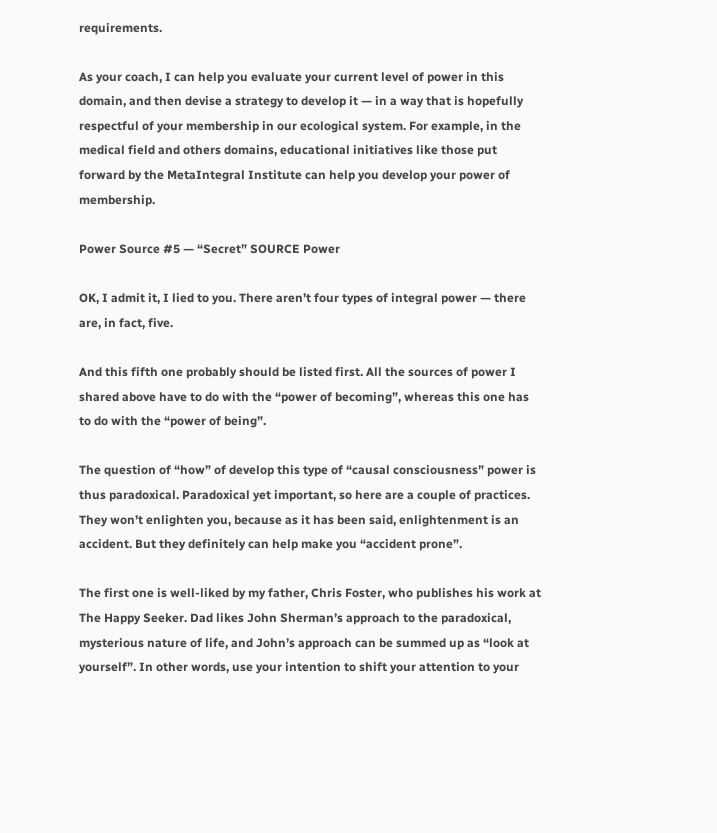requirements.

As your coach, I can help you evaluate your current level of power in this domain, and then devise a strategy to develop it — in a way that is hopefully respectful of your membership in our ecological system. For example, in the medical field and others domains, educational initiatives like those put forward by the MetaIntegral Institute can help you develop your power of membership.

Power Source #5 — “Secret” SOURCE Power

OK, I admit it, I lied to you. There aren’t four types of integral power — there are, in fact, five.

And this fifth one probably should be listed first. All the sources of power I shared above have to do with the “power of becoming”, whereas this one has to do with the “power of being”.

The question of “how” of develop this type of “causal consciousness” power is thus paradoxical. Paradoxical yet important, so here are a couple of practices. They won’t enlighten you, because as it has been said, enlightenment is an accident. But they definitely can help make you “accident prone”.

The first one is well-liked by my father, Chris Foster, who publishes his work at The Happy Seeker. Dad likes John Sherman’s approach to the paradoxical, mysterious nature of life, and John’s approach can be summed up as “look at yourself”. In other words, use your intention to shift your attention to your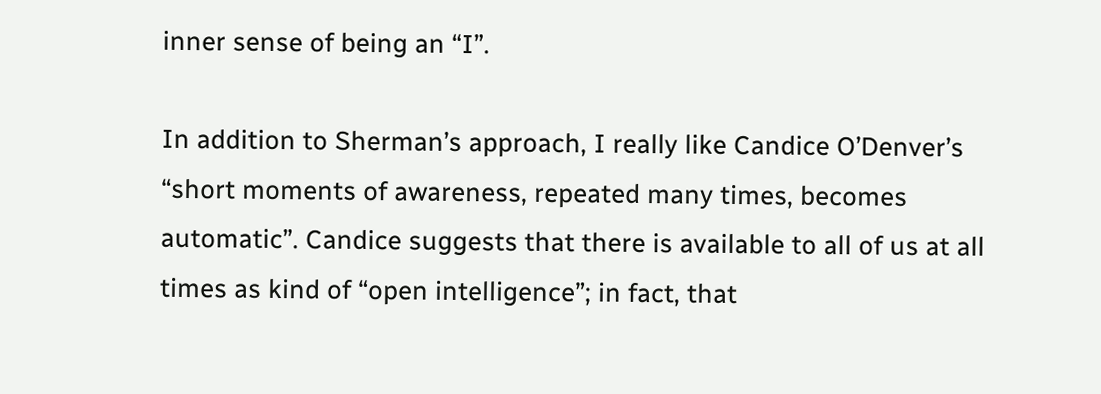inner sense of being an “I”.

In addition to Sherman’s approach, I really like Candice O’Denver’s “short moments of awareness, repeated many times, becomes automatic”. Candice suggests that there is available to all of us at all times as kind of “open intelligence”; in fact, that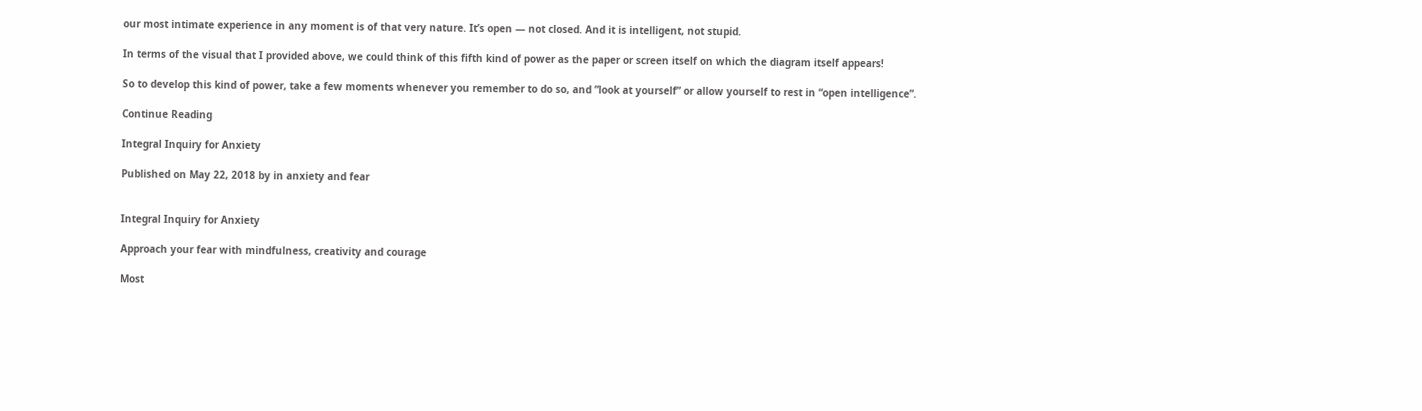our most intimate experience in any moment is of that very nature. It’s open — not closed. And it is intelligent, not stupid.

In terms of the visual that I provided above, we could think of this fifth kind of power as the paper or screen itself on which the diagram itself appears!

So to develop this kind of power, take a few moments whenever you remember to do so, and ”look at yourself” or allow yourself to rest in “open intelligence”.

Continue Reading

Integral Inquiry for Anxiety

Published on May 22, 2018 by in anxiety and fear


Integral Inquiry for Anxiety

Approach your fear with mindfulness, creativity and courage

Most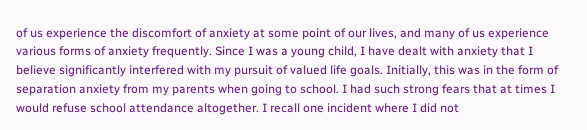of us experience the discomfort of anxiety at some point of our lives, and many of us experience various forms of anxiety frequently. Since I was a young child, I have dealt with anxiety that I believe significantly interfered with my pursuit of valued life goals. Initially, this was in the form of separation anxiety from my parents when going to school. I had such strong fears that at times I would refuse school attendance altogether. I recall one incident where I did not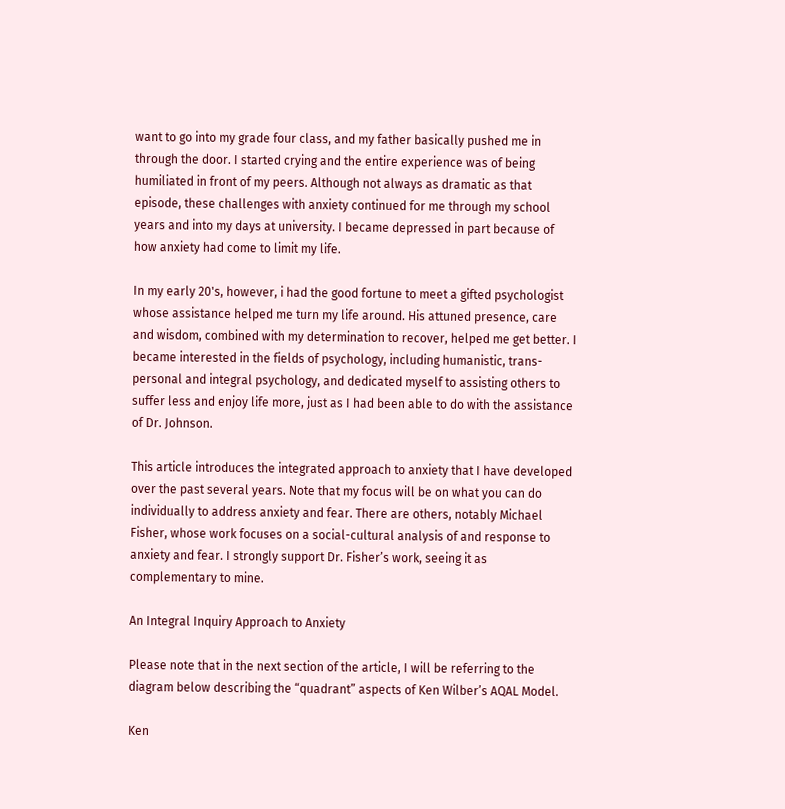want to go into my grade four class, and my father basically pushed me in through the door. I started crying and the entire experience was of being humiliated in front of my peers. Although not always as dramatic as that episode, these challenges with anxiety continued for me through my school years and into my days at university. I became depressed in part because of how anxiety had come to limit my life.

In my early 20's, however, i had the good fortune to meet a gifted psychologist whose assistance helped me turn my life around. His attuned presence, care and wisdom, combined with my determination to recover, helped me get better. I became interested in the fields of psychology, including humanistic, trans-personal and integral psychology, and dedicated myself to assisting others to suffer less and enjoy life more, just as I had been able to do with the assistance of Dr. Johnson.

This article introduces the integrated approach to anxiety that I have developed over the past several years. Note that my focus will be on what you can do individually to address anxiety and fear. There are others, notably Michael Fisher, whose work focuses on a social-cultural analysis of and response to anxiety and fear. I strongly support Dr. Fisher’s work, seeing it as complementary to mine.

An Integral Inquiry Approach to Anxiety

Please note that in the next section of the article, I will be referring to the diagram below describing the “quadrant” aspects of Ken Wilber’s AQAL Model.

Ken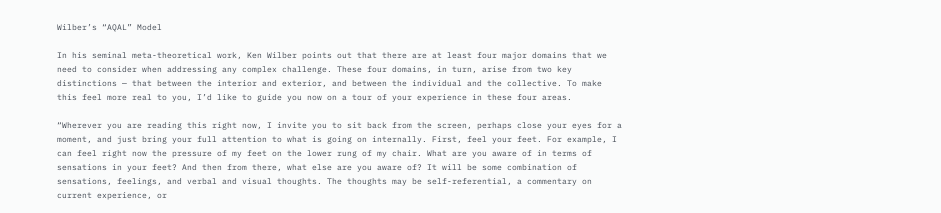Wilber’s “AQAL” Model

In his seminal meta-theoretical work, Ken Wilber points out that there are at least four major domains that we need to consider when addressing any complex challenge. These four domains, in turn, arise from two key distinctions — that between the interior and exterior, and between the individual and the collective. To make this feel more real to you, I’d like to guide you now on a tour of your experience in these four areas.

“Wherever you are reading this right now, I invite you to sit back from the screen, perhaps close your eyes for a moment, and just bring your full attention to what is going on internally. First, feel your feet. For example, I can feel right now the pressure of my feet on the lower rung of my chair. What are you aware of in terms of sensations in your feet? And then from there, what else are you aware of? It will be some combination of sensations, feelings, and verbal and visual thoughts. The thoughts may be self-referential, a commentary on current experience, or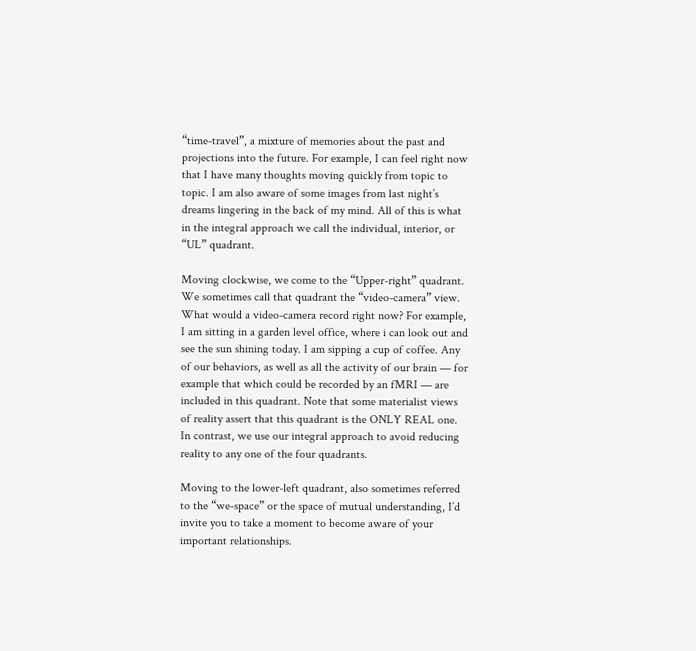“time-travel”, a mixture of memories about the past and projections into the future. For example, I can feel right now that I have many thoughts moving quickly from topic to topic. I am also aware of some images from last night’s dreams lingering in the back of my mind. All of this is what in the integral approach we call the individual, interior, or “UL” quadrant.

Moving clockwise, we come to the “Upper-right” quadrant. We sometimes call that quadrant the “video-camera” view. What would a video-camera record right now? For example, I am sitting in a garden level office, where i can look out and see the sun shining today. I am sipping a cup of coffee. Any of our behaviors, as well as all the activity of our brain — for example that which could be recorded by an fMRI — are included in this quadrant. Note that some materialist views of reality assert that this quadrant is the ONLY REAL one. In contrast, we use our integral approach to avoid reducing reality to any one of the four quadrants.

Moving to the lower-left quadrant, also sometimes referred to the “we-space” or the space of mutual understanding, I’d invite you to take a moment to become aware of your important relationships.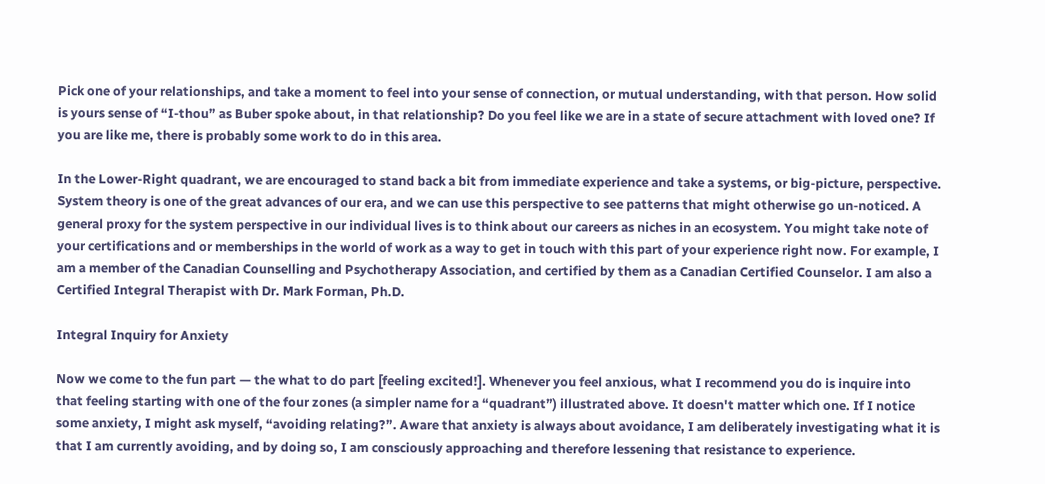Pick one of your relationships, and take a moment to feel into your sense of connection, or mutual understanding, with that person. How solid is yours sense of “I-thou” as Buber spoke about, in that relationship? Do you feel like we are in a state of secure attachment with loved one? If you are like me, there is probably some work to do in this area.

In the Lower-Right quadrant, we are encouraged to stand back a bit from immediate experience and take a systems, or big-picture, perspective. System theory is one of the great advances of our era, and we can use this perspective to see patterns that might otherwise go un-noticed. A general proxy for the system perspective in our individual lives is to think about our careers as niches in an ecosystem. You might take note of your certifications and or memberships in the world of work as a way to get in touch with this part of your experience right now. For example, I am a member of the Canadian Counselling and Psychotherapy Association, and certified by them as a Canadian Certified Counselor. I am also a Certified Integral Therapist with Dr. Mark Forman, Ph.D.

Integral Inquiry for Anxiety

Now we come to the fun part — the what to do part [feeling excited!]. Whenever you feel anxious, what I recommend you do is inquire into that feeling starting with one of the four zones (a simpler name for a “quadrant”) illustrated above. It doesn't matter which one. If I notice some anxiety, I might ask myself, “avoiding relating?”. Aware that anxiety is always about avoidance, I am deliberately investigating what it is that I am currently avoiding, and by doing so, I am consciously approaching and therefore lessening that resistance to experience.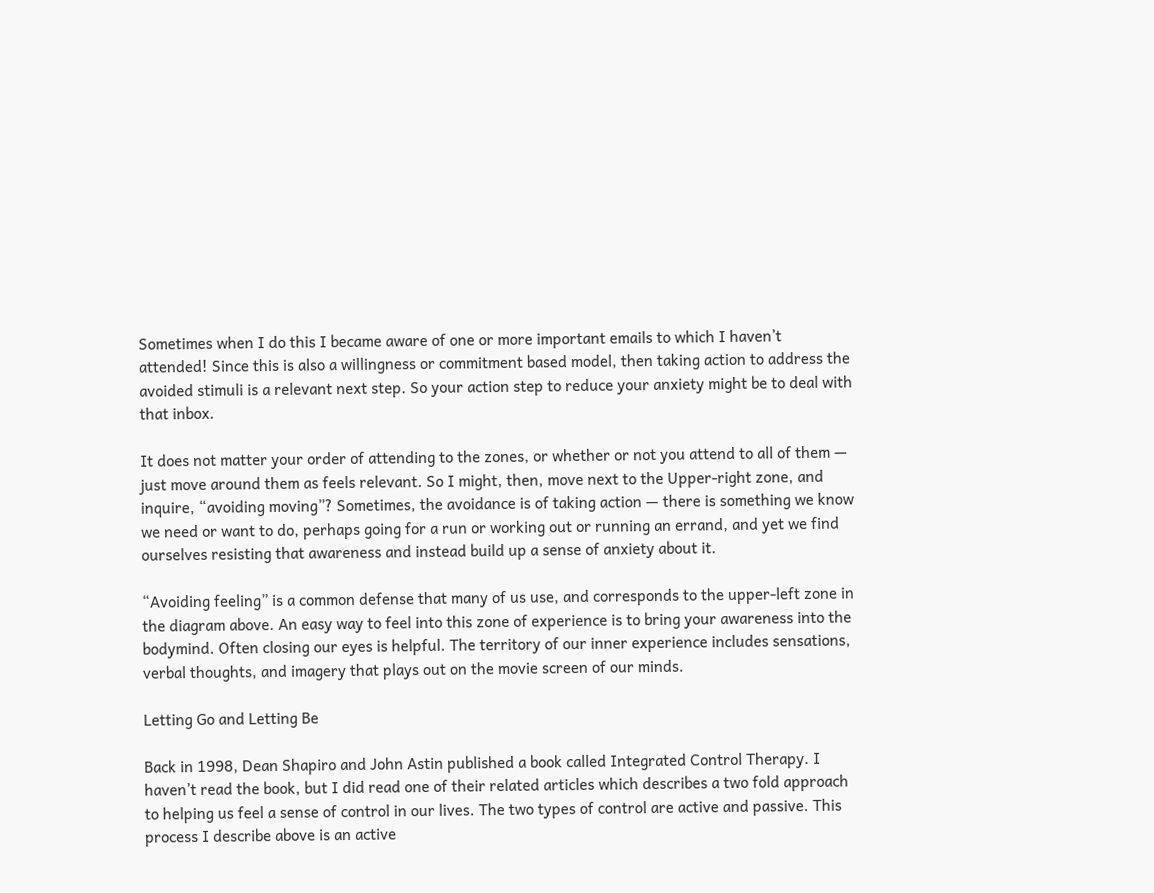Sometimes when I do this I became aware of one or more important emails to which I haven’t attended! Since this is also a willingness or commitment based model, then taking action to address the avoided stimuli is a relevant next step. So your action step to reduce your anxiety might be to deal with that inbox.

It does not matter your order of attending to the zones, or whether or not you attend to all of them — just move around them as feels relevant. So I might, then, move next to the Upper-right zone, and inquire, “avoiding moving”? Sometimes, the avoidance is of taking action — there is something we know we need or want to do, perhaps going for a run or working out or running an errand, and yet we find ourselves resisting that awareness and instead build up a sense of anxiety about it.

“Avoiding feeling” is a common defense that many of us use, and corresponds to the upper-left zone in the diagram above. An easy way to feel into this zone of experience is to bring your awareness into the bodymind. Often closing our eyes is helpful. The territory of our inner experience includes sensations, verbal thoughts, and imagery that plays out on the movie screen of our minds.

Letting Go and Letting Be

Back in 1998, Dean Shapiro and John Astin published a book called Integrated Control Therapy. I haven’t read the book, but I did read one of their related articles which describes a two fold approach to helping us feel a sense of control in our lives. The two types of control are active and passive. This process I describe above is an active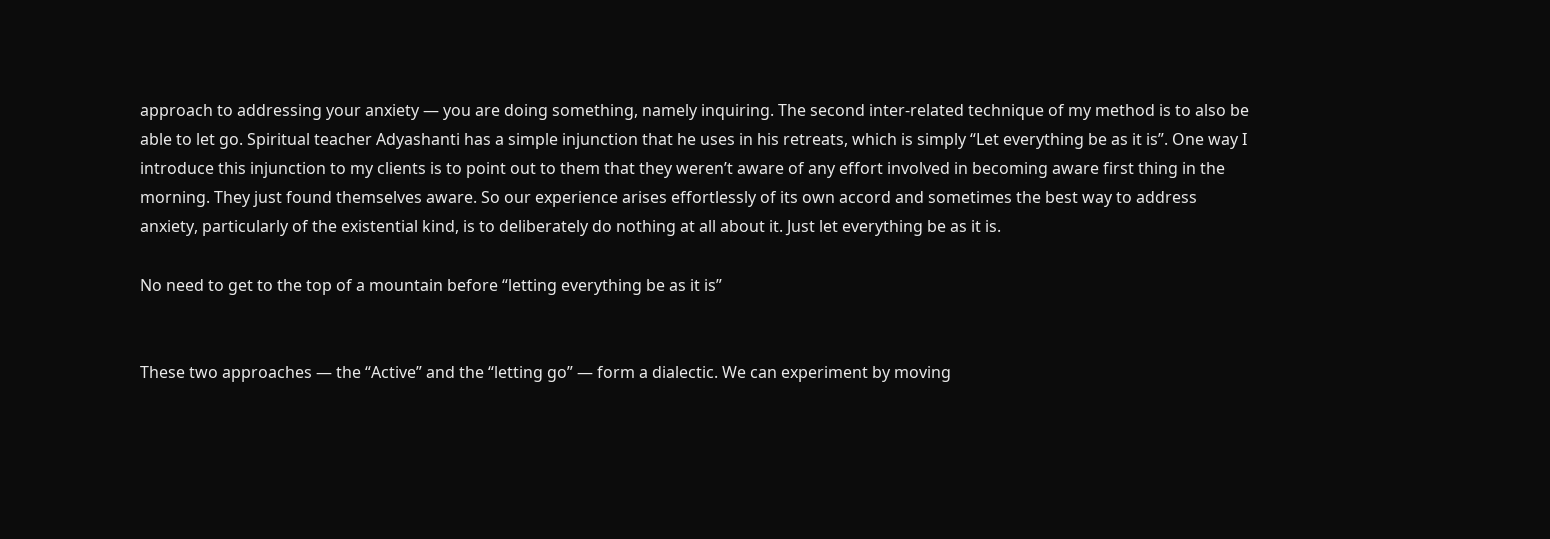approach to addressing your anxiety — you are doing something, namely inquiring. The second inter-related technique of my method is to also be able to let go. Spiritual teacher Adyashanti has a simple injunction that he uses in his retreats, which is simply “Let everything be as it is”. One way I introduce this injunction to my clients is to point out to them that they weren’t aware of any effort involved in becoming aware first thing in the morning. They just found themselves aware. So our experience arises effortlessly of its own accord and sometimes the best way to address anxiety, particularly of the existential kind, is to deliberately do nothing at all about it. Just let everything be as it is.

No need to get to the top of a mountain before “letting everything be as it is”


These two approaches — the “Active” and the “letting go” — form a dialectic. We can experiment by moving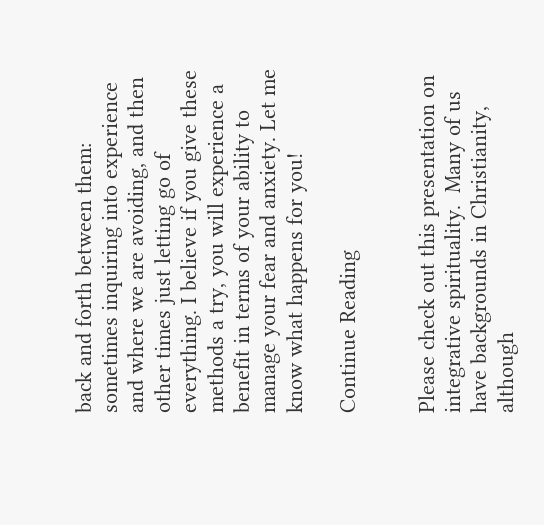back and forth between them: sometimes inquiring into experience and where we are avoiding, and then other times just letting go of everything. I believe if you give these methods a try, you will experience a benefit in terms of your ability to manage your fear and anxiety. Let me know what happens for you!

Continue Reading


Please check out this presentation on integrative spirituality.  Many of us have backgrounds in Christianity, although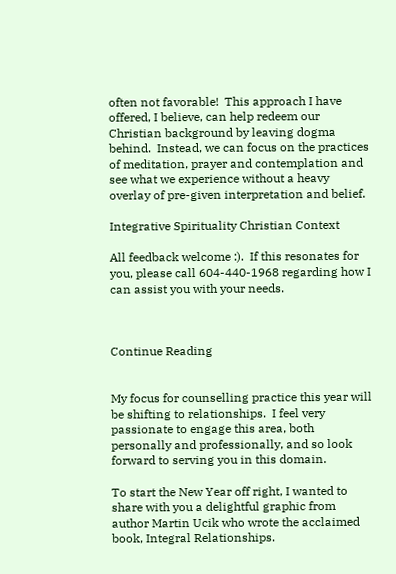often not favorable!  This approach I have offered, I believe, can help redeem our Christian background by leaving dogma behind.  Instead, we can focus on the practices of meditation, prayer and contemplation and see what we experience without a heavy overlay of pre-given interpretation and belief.

Integrative Spirituality Christian Context

All feedback welcome :).  If this resonates for you, please call 604-440-1968 regarding how I can assist you with your needs.



Continue Reading


My focus for counselling practice this year will be shifting to relationships.  I feel very passionate to engage this area, both personally and professionally, and so look forward to serving you in this domain.

To start the New Year off right, I wanted to share with you a delightful graphic from author Martin Ucik who wrote the acclaimed book, Integral Relationships.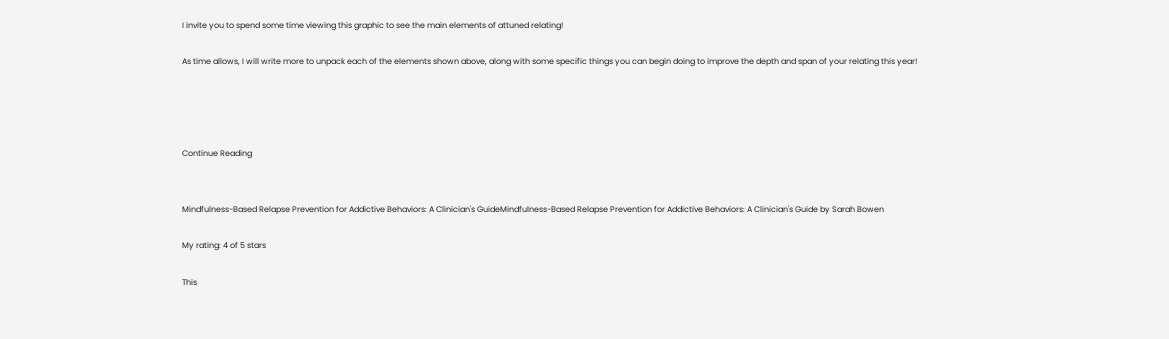I invite you to spend some time viewing this graphic to see the main elements of attuned relating!

As time allows, I will write more to unpack each of the elements shown above, along with some specific things you can begin doing to improve the depth and span of your relating this year!




Continue Reading


Mindfulness-Based Relapse Prevention for Addictive Behaviors: A Clinician's GuideMindfulness-Based Relapse Prevention for Addictive Behaviors: A Clinician's Guide by Sarah Bowen

My rating: 4 of 5 stars

This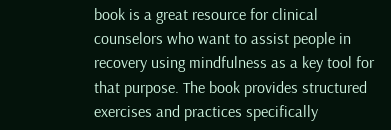book is a great resource for clinical counselors who want to assist people in recovery using mindfulness as a key tool for that purpose. The book provides structured exercises and practices specifically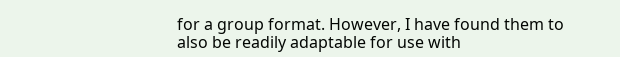for a group format. However, I have found them to also be readily adaptable for use with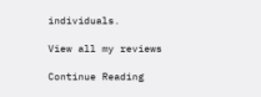individuals.

View all my reviews

Continue Reading